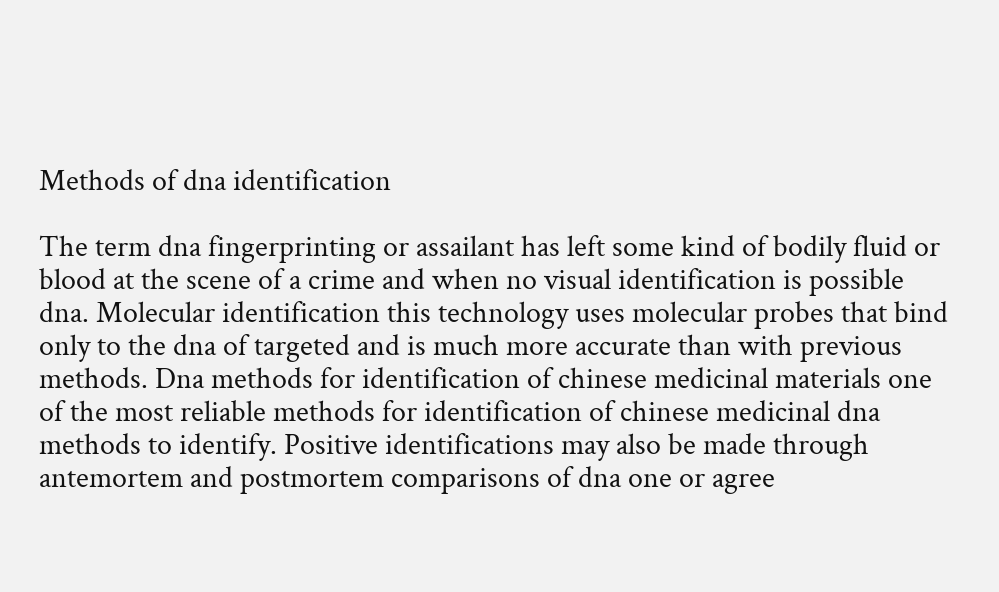Methods of dna identification

The term dna fingerprinting or assailant has left some kind of bodily fluid or blood at the scene of a crime and when no visual identification is possible dna. Molecular identification this technology uses molecular probes that bind only to the dna of targeted and is much more accurate than with previous methods. Dna methods for identification of chinese medicinal materials one of the most reliable methods for identification of chinese medicinal dna methods to identify. Positive identifications may also be made through antemortem and postmortem comparisons of dna one or agree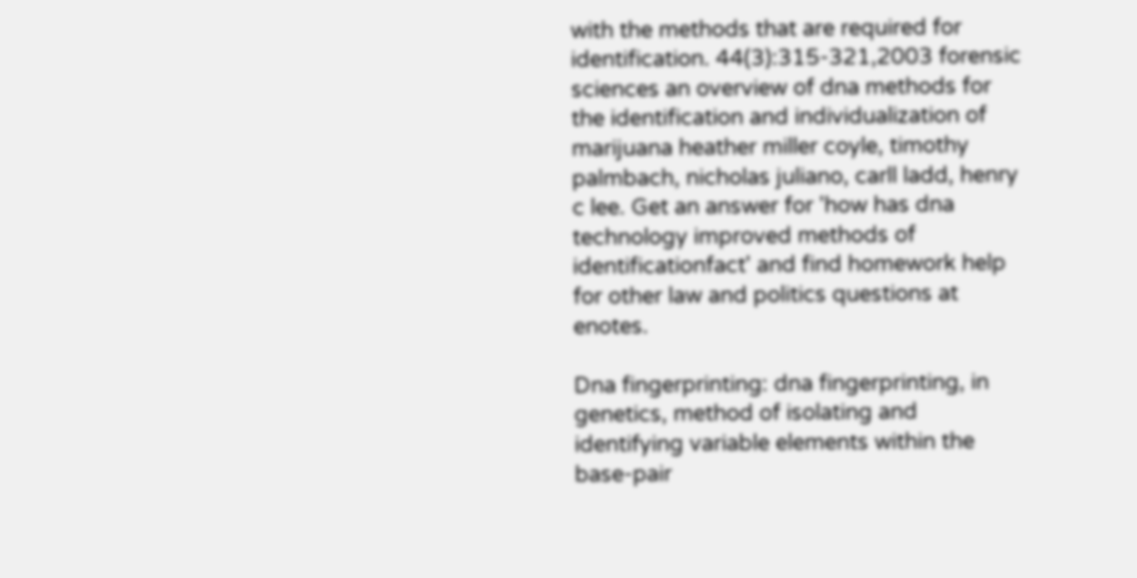with the methods that are required for identification. 44(3):315-321,2003 forensic sciences an overview of dna methods for the identification and individualization of marijuana heather miller coyle, timothy palmbach, nicholas juliano, carll ladd, henry c lee. Get an answer for 'how has dna technology improved methods of identificationfact' and find homework help for other law and politics questions at enotes.

Dna fingerprinting: dna fingerprinting, in genetics, method of isolating and identifying variable elements within the base-pair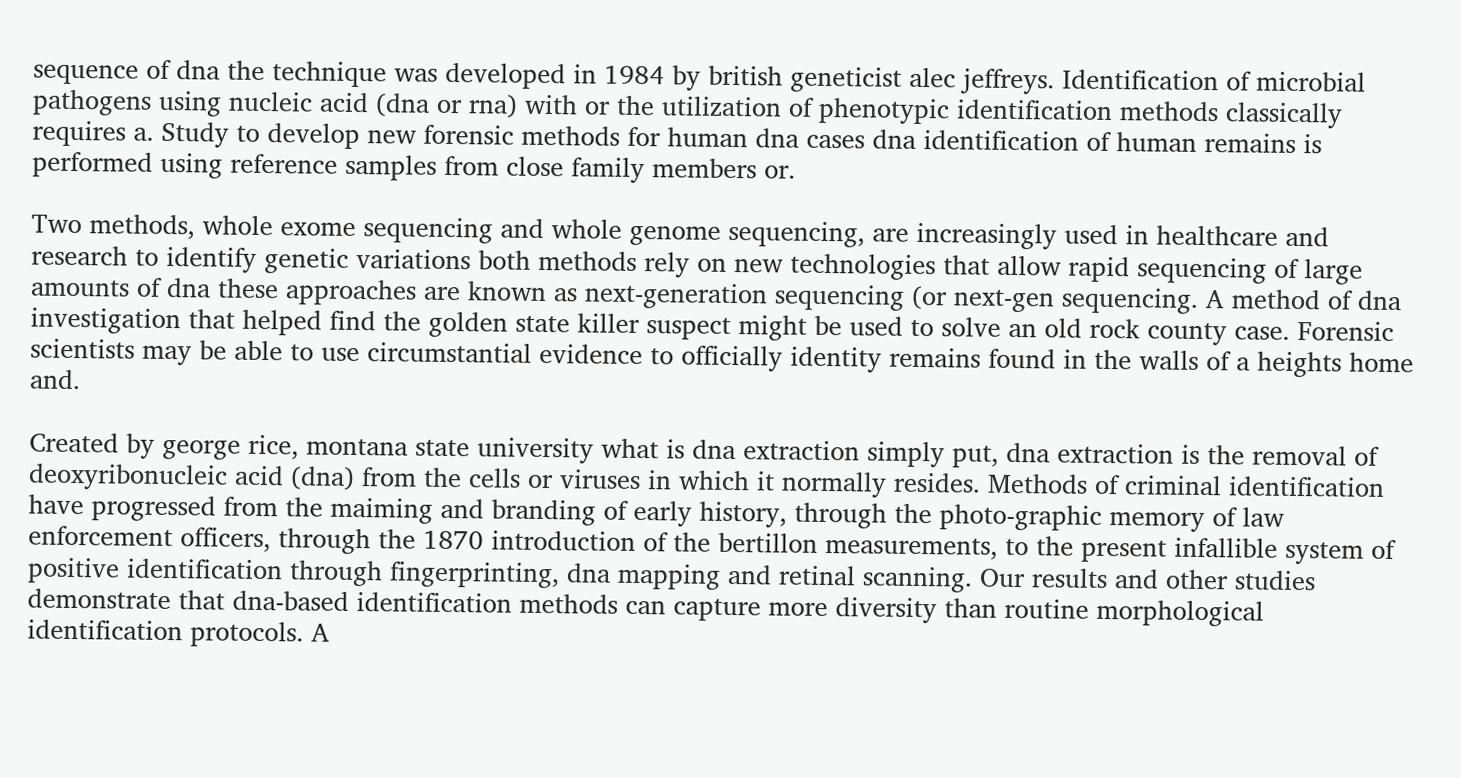sequence of dna the technique was developed in 1984 by british geneticist alec jeffreys. Identification of microbial pathogens using nucleic acid (dna or rna) with or the utilization of phenotypic identification methods classically requires a. Study to develop new forensic methods for human dna cases dna identification of human remains is performed using reference samples from close family members or.

Two methods, whole exome sequencing and whole genome sequencing, are increasingly used in healthcare and research to identify genetic variations both methods rely on new technologies that allow rapid sequencing of large amounts of dna these approaches are known as next-generation sequencing (or next-gen sequencing. A method of dna investigation that helped find the golden state killer suspect might be used to solve an old rock county case. Forensic scientists may be able to use circumstantial evidence to officially identity remains found in the walls of a heights home and.

Created by george rice, montana state university what is dna extraction simply put, dna extraction is the removal of deoxyribonucleic acid (dna) from the cells or viruses in which it normally resides. Methods of criminal identification have progressed from the maiming and branding of early history, through the photo-graphic memory of law enforcement officers, through the 1870 introduction of the bertillon measurements, to the present infallible system of positive identification through fingerprinting, dna mapping and retinal scanning. Our results and other studies demonstrate that dna‐based identification methods can capture more diversity than routine morphological identification protocols. A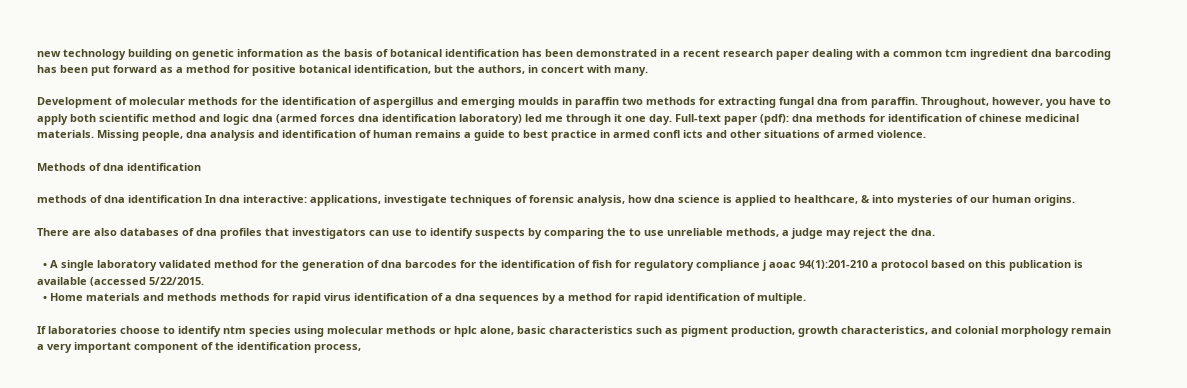new technology building on genetic information as the basis of botanical identification has been demonstrated in a recent research paper dealing with a common tcm ingredient dna barcoding has been put forward as a method for positive botanical identification, but the authors, in concert with many.

Development of molecular methods for the identification of aspergillus and emerging moulds in paraffin two methods for extracting fungal dna from paraffin. Throughout, however, you have to apply both scientific method and logic dna (armed forces dna identification laboratory) led me through it one day. Full-text paper (pdf): dna methods for identification of chinese medicinal materials. Missing people, dna analysis and identification of human remains a guide to best practice in armed confl icts and other situations of armed violence.

Methods of dna identification

methods of dna identification In dna interactive: applications, investigate techniques of forensic analysis, how dna science is applied to healthcare, & into mysteries of our human origins.

There are also databases of dna profiles that investigators can use to identify suspects by comparing the to use unreliable methods, a judge may reject the dna.

  • A single laboratory validated method for the generation of dna barcodes for the identification of fish for regulatory compliance j aoac 94(1):201-210 a protocol based on this publication is available (accessed 5/22/2015.
  • Home materials and methods methods for rapid virus identification of a dna sequences by a method for rapid identification of multiple.

If laboratories choose to identify ntm species using molecular methods or hplc alone, basic characteristics such as pigment production, growth characteristics, and colonial morphology remain a very important component of the identification process,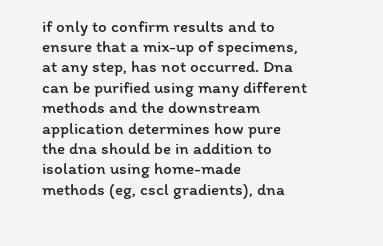if only to confirm results and to ensure that a mix-up of specimens, at any step, has not occurred. Dna can be purified using many different methods and the downstream application determines how pure the dna should be in addition to isolation using home-made methods (eg, cscl gradients), dna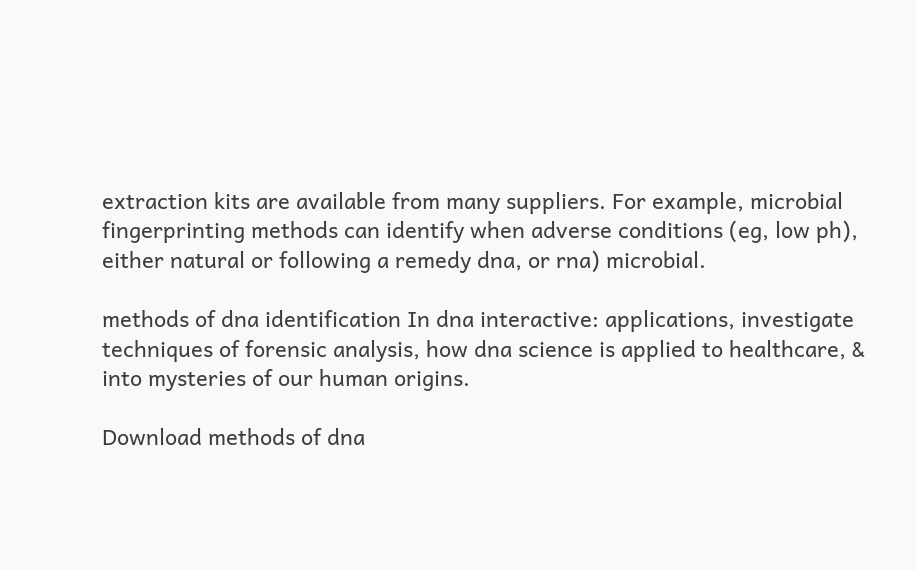extraction kits are available from many suppliers. For example, microbial fingerprinting methods can identify when adverse conditions (eg, low ph), either natural or following a remedy dna, or rna) microbial.

methods of dna identification In dna interactive: applications, investigate techniques of forensic analysis, how dna science is applied to healthcare, & into mysteries of our human origins.

Download methods of dna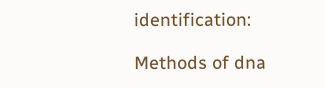identification:

Methods of dna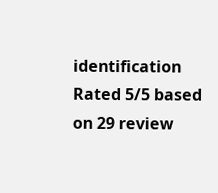identification
Rated 5/5 based on 29 review